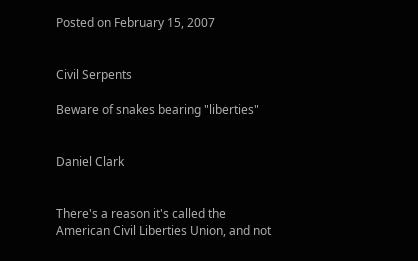Posted on February 15, 2007


Civil Serpents

Beware of snakes bearing "liberties"


Daniel Clark


There's a reason it's called the American Civil Liberties Union, and not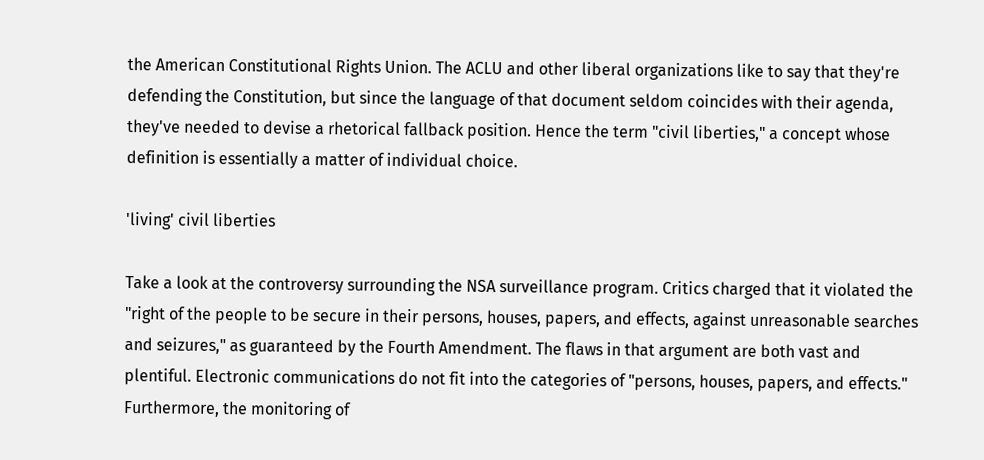the American Constitutional Rights Union. The ACLU and other liberal organizations like to say that they're defending the Constitution, but since the language of that document seldom coincides with their agenda, they've needed to devise a rhetorical fallback position. Hence the term "civil liberties," a concept whose definition is essentially a matter of individual choice.

'living' civil liberties

Take a look at the controversy surrounding the NSA surveillance program. Critics charged that it violated the "right of the people to be secure in their persons, houses, papers, and effects, against unreasonable searches and seizures," as guaranteed by the Fourth Amendment. The flaws in that argument are both vast and plentiful. Electronic communications do not fit into the categories of "persons, houses, papers, and effects." Furthermore, the monitoring of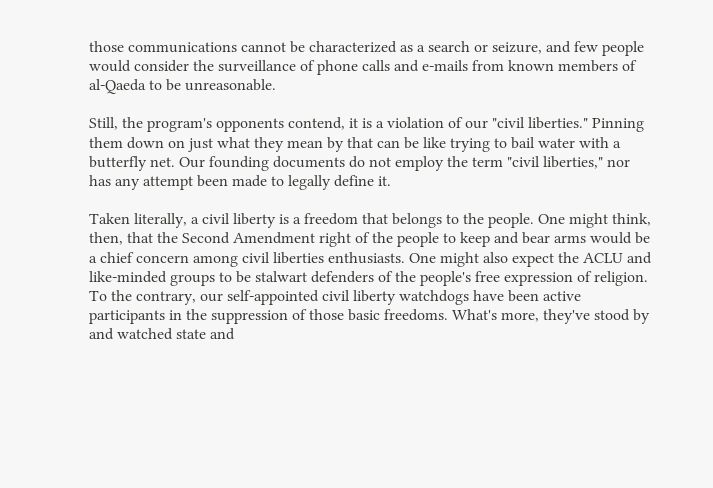those communications cannot be characterized as a search or seizure, and few people would consider the surveillance of phone calls and e-mails from known members of al-Qaeda to be unreasonable.

Still, the program's opponents contend, it is a violation of our "civil liberties." Pinning them down on just what they mean by that can be like trying to bail water with a butterfly net. Our founding documents do not employ the term "civil liberties," nor has any attempt been made to legally define it.

Taken literally, a civil liberty is a freedom that belongs to the people. One might think, then, that the Second Amendment right of the people to keep and bear arms would be a chief concern among civil liberties enthusiasts. One might also expect the ACLU and like-minded groups to be stalwart defenders of the people's free expression of religion. To the contrary, our self-appointed civil liberty watchdogs have been active participants in the suppression of those basic freedoms. What's more, they've stood by and watched state and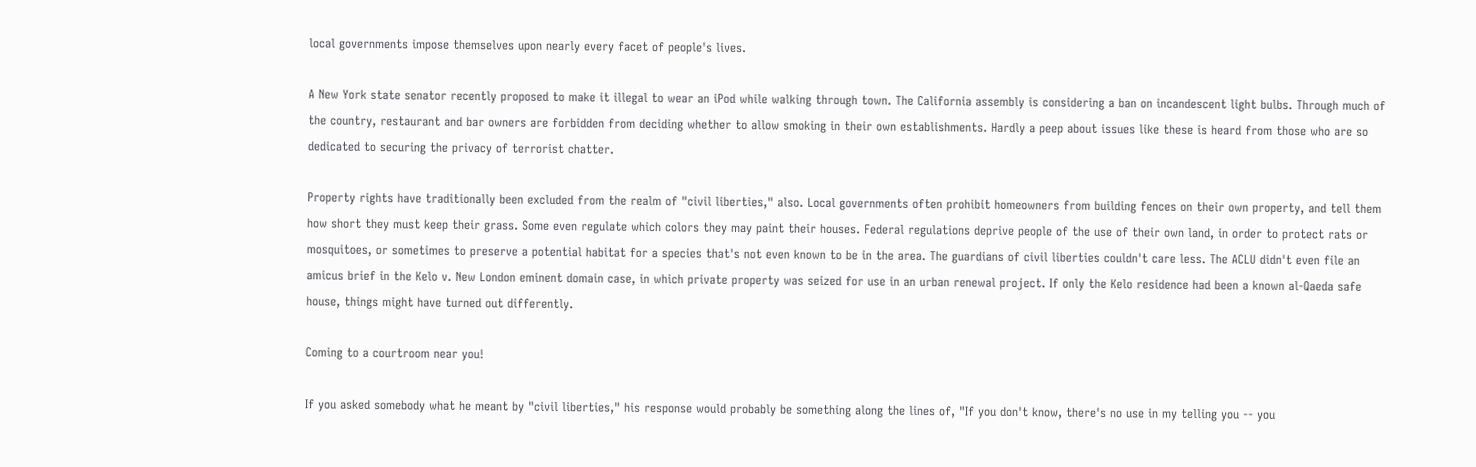local governments impose themselves upon nearly every facet of people's lives.

A New York state senator recently proposed to make it illegal to wear an iPod while walking through town. The California assembly is considering a ban on incandescent light bulbs. Through much of the country, restaurant and bar owners are forbidden from deciding whether to allow smoking in their own establishments. Hardly a peep about issues like these is heard from those who are so dedicated to securing the privacy of terrorist chatter.

Property rights have traditionally been excluded from the realm of "civil liberties," also. Local governments often prohibit homeowners from building fences on their own property, and tell them how short they must keep their grass. Some even regulate which colors they may paint their houses. Federal regulations deprive people of the use of their own land, in order to protect rats or mosquitoes, or sometimes to preserve a potential habitat for a species that's not even known to be in the area. The guardians of civil liberties couldn't care less. The ACLU didn't even file an amicus brief in the Kelo v. New London eminent domain case, in which private property was seized for use in an urban renewal project. If only the Kelo residence had been a known al-Qaeda safe house, things might have turned out differently.

Coming to a courtroom near you!

If you asked somebody what he meant by "civil liberties," his response would probably be something along the lines of, "If you don't know, there's no use in my telling you -- you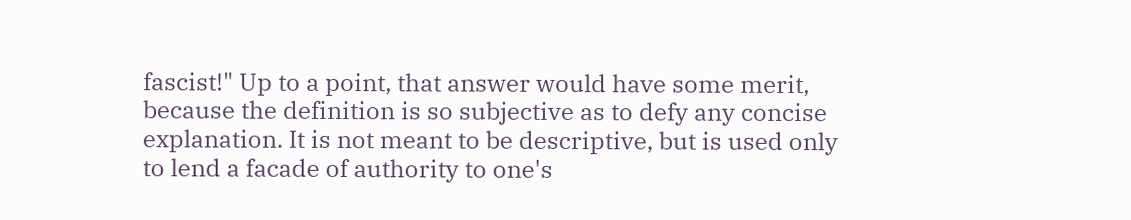fascist!" Up to a point, that answer would have some merit, because the definition is so subjective as to defy any concise explanation. It is not meant to be descriptive, but is used only to lend a facade of authority to one's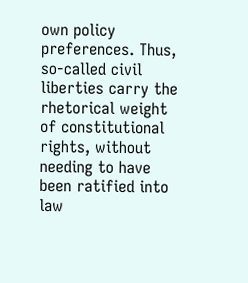own policy preferences. Thus, so-called civil liberties carry the rhetorical weight of constitutional rights, without needing to have been ratified into law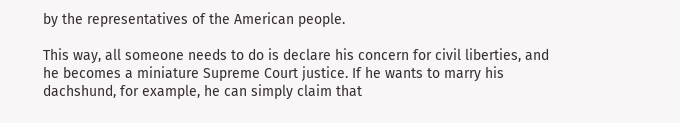by the representatives of the American people.

This way, all someone needs to do is declare his concern for civil liberties, and he becomes a miniature Supreme Court justice. If he wants to marry his dachshund, for example, he can simply claim that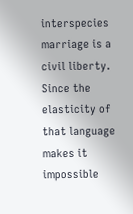interspecies marriage is a civil liberty. Since the elasticity of that language makes it impossible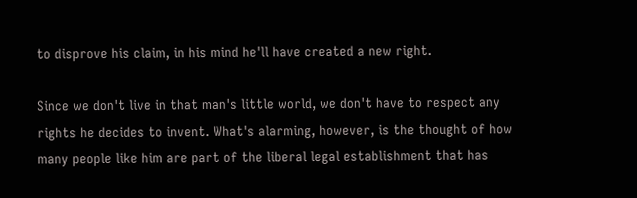to disprove his claim, in his mind he'll have created a new right.

Since we don't live in that man's little world, we don't have to respect any rights he decides to invent. What's alarming, however, is the thought of how many people like him are part of the liberal legal establishment that has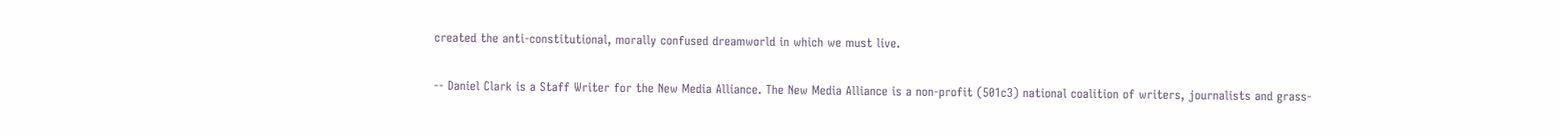created the anti-constitutional, morally confused dreamworld in which we must live.

-- Daniel Clark is a Staff Writer for the New Media Alliance. The New Media Alliance is a non-profit (501c3) national coalition of writers, journalists and grass-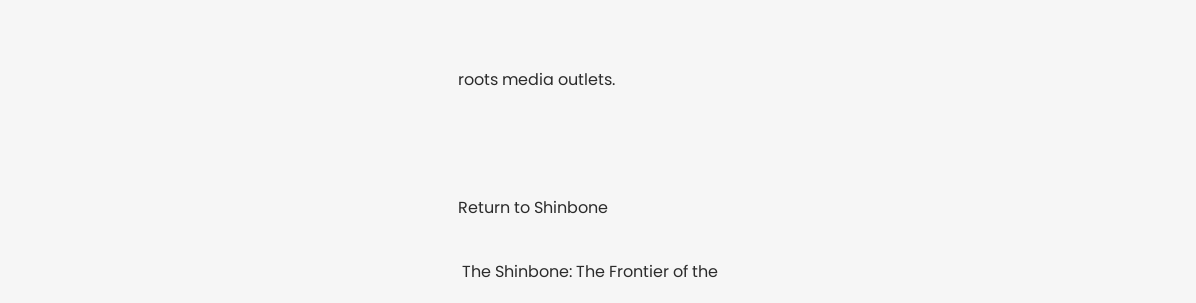roots media outlets.



Return to Shinbone

 The Shinbone: The Frontier of the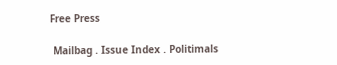Free Press

 Mailbag . Issue Index . Politimals